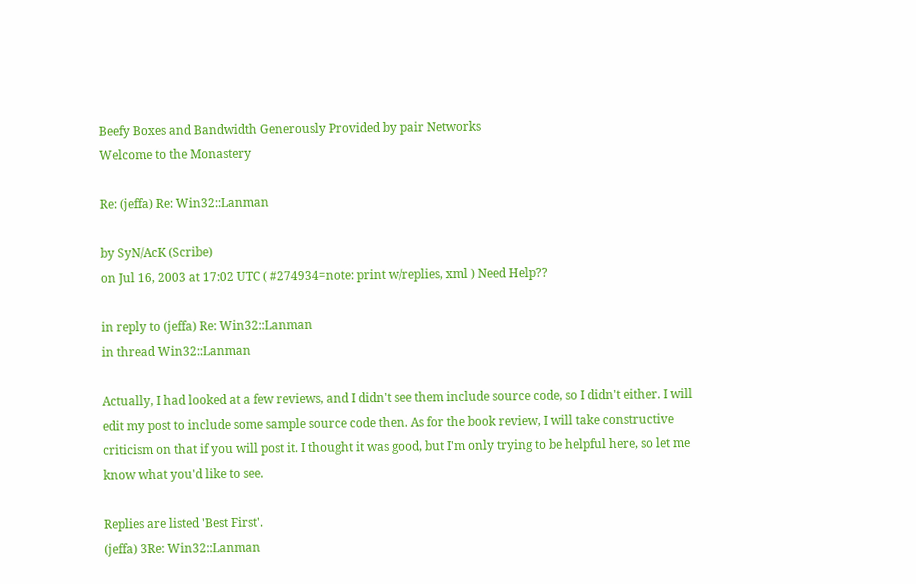Beefy Boxes and Bandwidth Generously Provided by pair Networks
Welcome to the Monastery

Re: (jeffa) Re: Win32::Lanman

by SyN/AcK (Scribe)
on Jul 16, 2003 at 17:02 UTC ( #274934=note: print w/replies, xml ) Need Help??

in reply to (jeffa) Re: Win32::Lanman
in thread Win32::Lanman

Actually, I had looked at a few reviews, and I didn't see them include source code, so I didn't either. I will edit my post to include some sample source code then. As for the book review, I will take constructive criticism on that if you will post it. I thought it was good, but I'm only trying to be helpful here, so let me know what you'd like to see.

Replies are listed 'Best First'.
(jeffa) 3Re: Win32::Lanman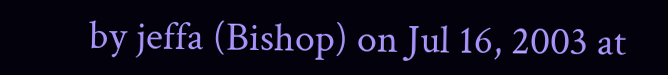by jeffa (Bishop) on Jul 16, 2003 at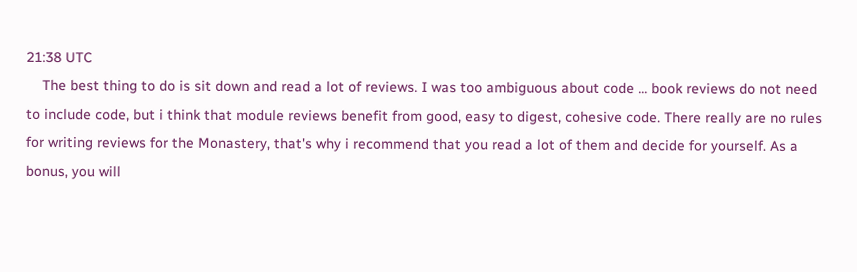21:38 UTC
    The best thing to do is sit down and read a lot of reviews. I was too ambiguous about code ... book reviews do not need to include code, but i think that module reviews benefit from good, easy to digest, cohesive code. There really are no rules for writing reviews for the Monastery, that's why i recommend that you read a lot of them and decide for yourself. As a bonus, you will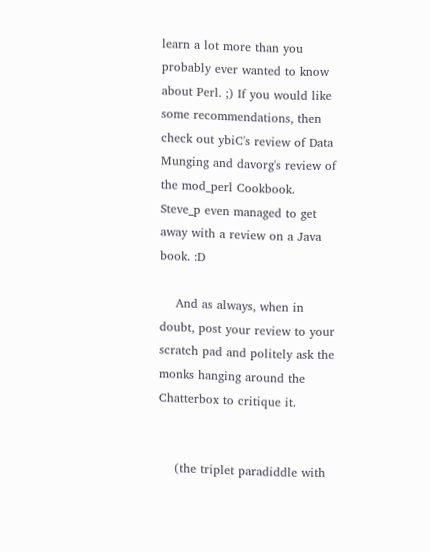learn a lot more than you probably ever wanted to know about Perl. ;) If you would like some recommendations, then check out ybiC's review of Data Munging and davorg's review of the mod_perl Cookbook. Steve_p even managed to get away with a review on a Java book. :D

    And as always, when in doubt, post your review to your scratch pad and politely ask the monks hanging around the Chatterbox to critique it.


    (the triplet paradiddle with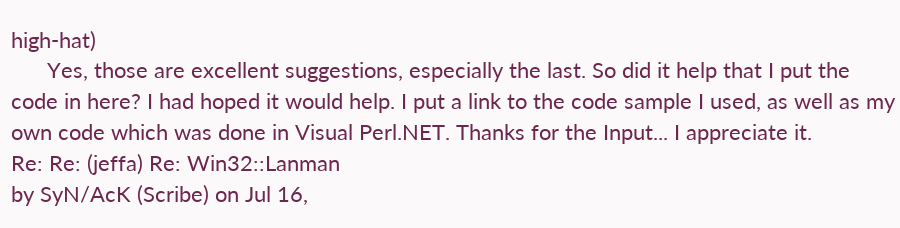high-hat)
      Yes, those are excellent suggestions, especially the last. So did it help that I put the code in here? I had hoped it would help. I put a link to the code sample I used, as well as my own code which was done in Visual Perl.NET. Thanks for the Input... I appreciate it.
Re: Re: (jeffa) Re: Win32::Lanman
by SyN/AcK (Scribe) on Jul 16,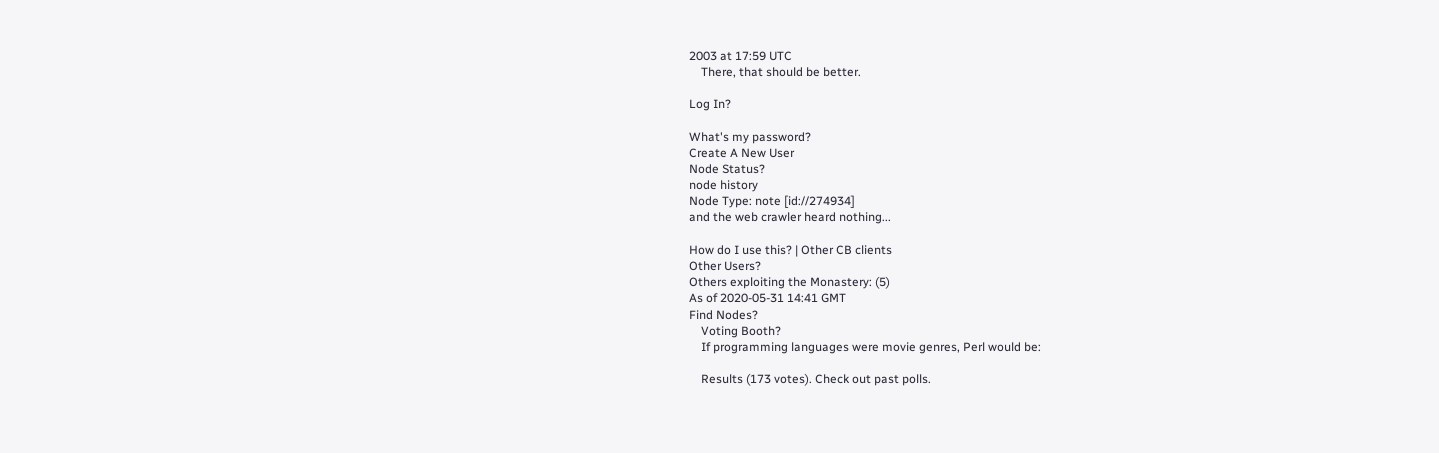2003 at 17:59 UTC
    There, that should be better.

Log In?

What's my password?
Create A New User
Node Status?
node history
Node Type: note [id://274934]
and the web crawler heard nothing...

How do I use this? | Other CB clients
Other Users?
Others exploiting the Monastery: (5)
As of 2020-05-31 14:41 GMT
Find Nodes?
    Voting Booth?
    If programming languages were movie genres, Perl would be:

    Results (173 votes). Check out past polls.